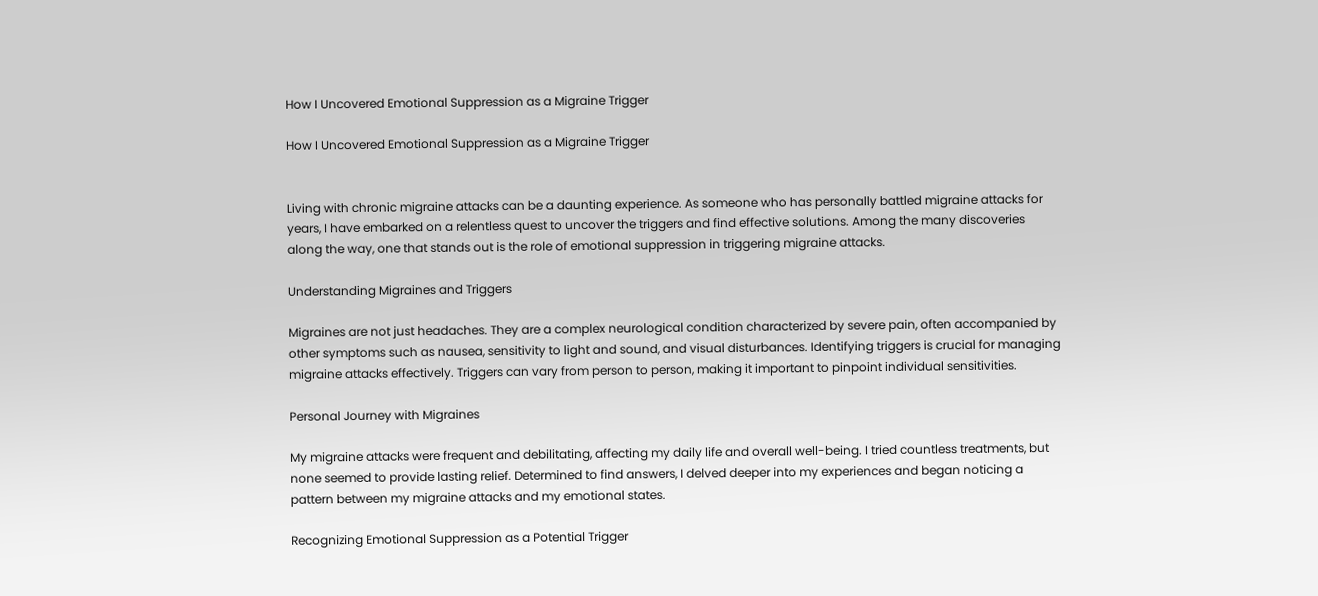How I Uncovered Emotional Suppression as a Migraine Trigger

How I Uncovered Emotional Suppression as a Migraine Trigger


Living with chronic migraine attacks can be a daunting experience. As someone who has personally battled migraine attacks for years, I have embarked on a relentless quest to uncover the triggers and find effective solutions. Among the many discoveries along the way, one that stands out is the role of emotional suppression in triggering migraine attacks.

Understanding Migraines and Triggers

Migraines are not just headaches. They are a complex neurological condition characterized by severe pain, often accompanied by other symptoms such as nausea, sensitivity to light and sound, and visual disturbances. Identifying triggers is crucial for managing migraine attacks effectively. Triggers can vary from person to person, making it important to pinpoint individual sensitivities.

Personal Journey with Migraines

My migraine attacks were frequent and debilitating, affecting my daily life and overall well-being. I tried countless treatments, but none seemed to provide lasting relief. Determined to find answers, I delved deeper into my experiences and began noticing a pattern between my migraine attacks and my emotional states.

Recognizing Emotional Suppression as a Potential Trigger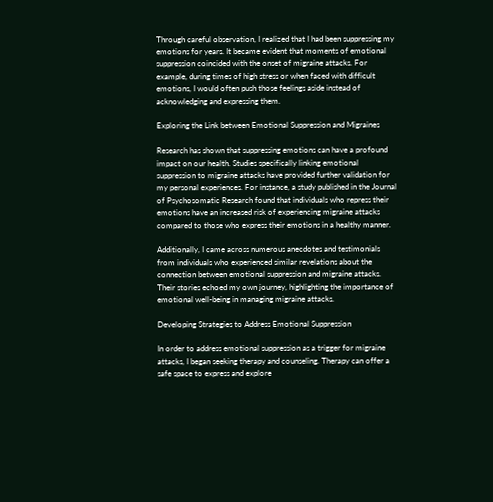Through careful observation, I realized that I had been suppressing my emotions for years. It became evident that moments of emotional suppression coincided with the onset of migraine attacks. For example, during times of high stress or when faced with difficult emotions, I would often push those feelings aside instead of acknowledging and expressing them.

Exploring the Link between Emotional Suppression and Migraines

Research has shown that suppressing emotions can have a profound impact on our health. Studies specifically linking emotional suppression to migraine attacks have provided further validation for my personal experiences. For instance, a study published in the Journal of Psychosomatic Research found that individuals who repress their emotions have an increased risk of experiencing migraine attacks compared to those who express their emotions in a healthy manner.

Additionally, I came across numerous anecdotes and testimonials from individuals who experienced similar revelations about the connection between emotional suppression and migraine attacks. Their stories echoed my own journey, highlighting the importance of emotional well-being in managing migraine attacks.

Developing Strategies to Address Emotional Suppression

In order to address emotional suppression as a trigger for migraine attacks, I began seeking therapy and counseling. Therapy can offer a safe space to express and explore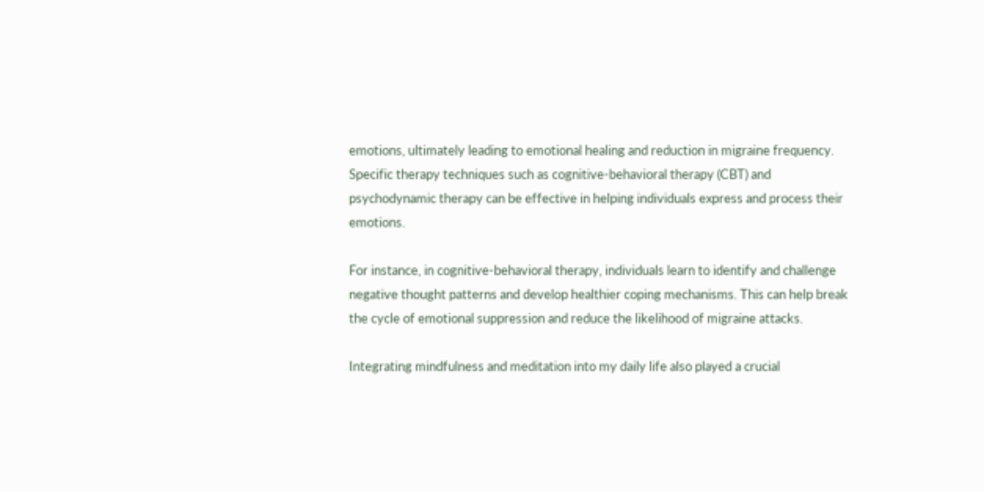emotions, ultimately leading to emotional healing and reduction in migraine frequency. Specific therapy techniques such as cognitive-behavioral therapy (CBT) and psychodynamic therapy can be effective in helping individuals express and process their emotions.

For instance, in cognitive-behavioral therapy, individuals learn to identify and challenge negative thought patterns and develop healthier coping mechanisms. This can help break the cycle of emotional suppression and reduce the likelihood of migraine attacks.

Integrating mindfulness and meditation into my daily life also played a crucial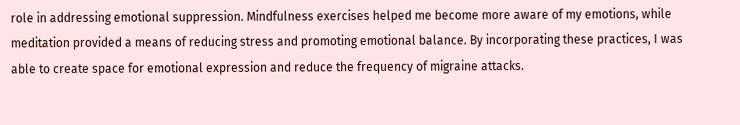role in addressing emotional suppression. Mindfulness exercises helped me become more aware of my emotions, while meditation provided a means of reducing stress and promoting emotional balance. By incorporating these practices, I was able to create space for emotional expression and reduce the frequency of migraine attacks.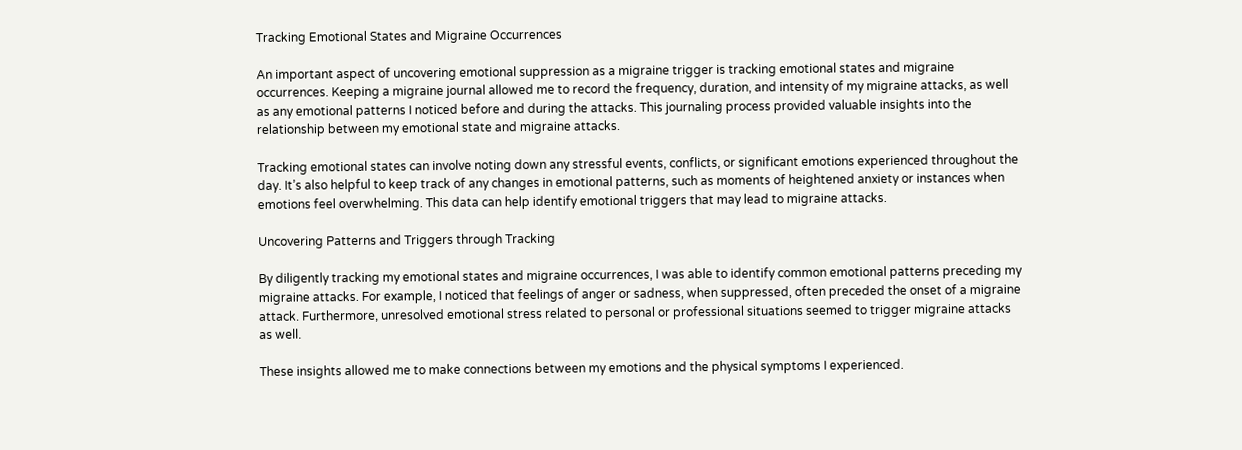Tracking Emotional States and Migraine Occurrences

An important aspect of uncovering emotional suppression as a migraine trigger is tracking emotional states and migraine occurrences. Keeping a migraine journal allowed me to record the frequency, duration, and intensity of my migraine attacks, as well as any emotional patterns I noticed before and during the attacks. This journaling process provided valuable insights into the relationship between my emotional state and migraine attacks.

Tracking emotional states can involve noting down any stressful events, conflicts, or significant emotions experienced throughout the day. It’s also helpful to keep track of any changes in emotional patterns, such as moments of heightened anxiety or instances when emotions feel overwhelming. This data can help identify emotional triggers that may lead to migraine attacks.

Uncovering Patterns and Triggers through Tracking

By diligently tracking my emotional states and migraine occurrences, I was able to identify common emotional patterns preceding my migraine attacks. For example, I noticed that feelings of anger or sadness, when suppressed, often preceded the onset of a migraine attack. Furthermore, unresolved emotional stress related to personal or professional situations seemed to trigger migraine attacks as well.

These insights allowed me to make connections between my emotions and the physical symptoms I experienced.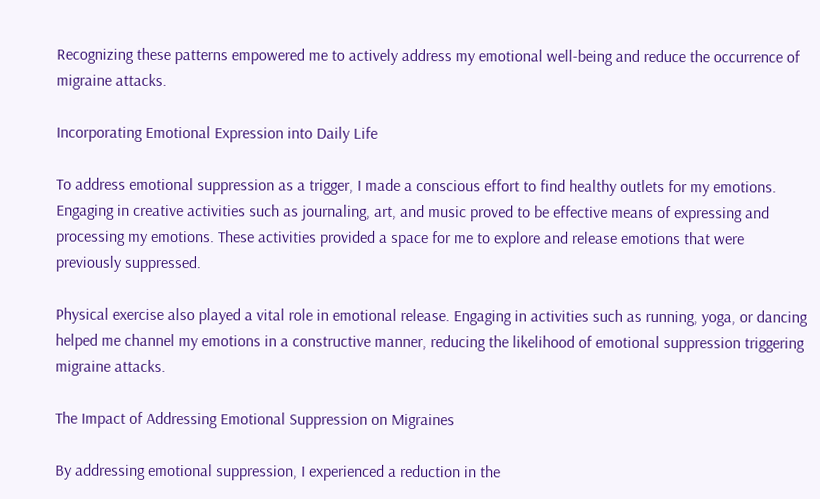Recognizing these patterns empowered me to actively address my emotional well-being and reduce the occurrence of migraine attacks.

Incorporating Emotional Expression into Daily Life

To address emotional suppression as a trigger, I made a conscious effort to find healthy outlets for my emotions. Engaging in creative activities such as journaling, art, and music proved to be effective means of expressing and processing my emotions. These activities provided a space for me to explore and release emotions that were previously suppressed.

Physical exercise also played a vital role in emotional release. Engaging in activities such as running, yoga, or dancing helped me channel my emotions in a constructive manner, reducing the likelihood of emotional suppression triggering migraine attacks.

The Impact of Addressing Emotional Suppression on Migraines

By addressing emotional suppression, I experienced a reduction in the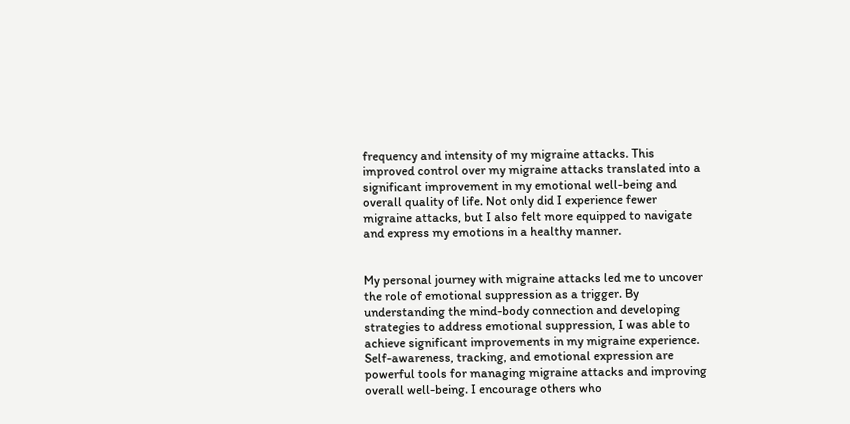frequency and intensity of my migraine attacks. This improved control over my migraine attacks translated into a significant improvement in my emotional well-being and overall quality of life. Not only did I experience fewer migraine attacks, but I also felt more equipped to navigate and express my emotions in a healthy manner.


My personal journey with migraine attacks led me to uncover the role of emotional suppression as a trigger. By understanding the mind-body connection and developing strategies to address emotional suppression, I was able to achieve significant improvements in my migraine experience. Self-awareness, tracking, and emotional expression are powerful tools for managing migraine attacks and improving overall well-being. I encourage others who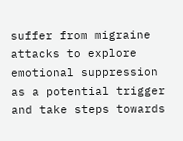suffer from migraine attacks to explore emotional suppression as a potential trigger and take steps towards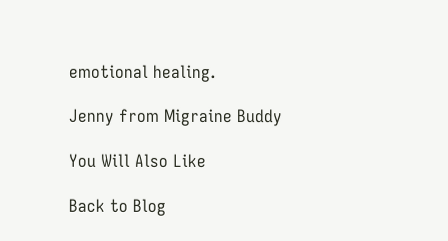emotional healing.

Jenny from Migraine Buddy

You Will Also Like

Back to Blog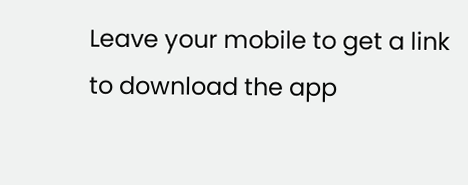Leave your mobile to get a link to download the app